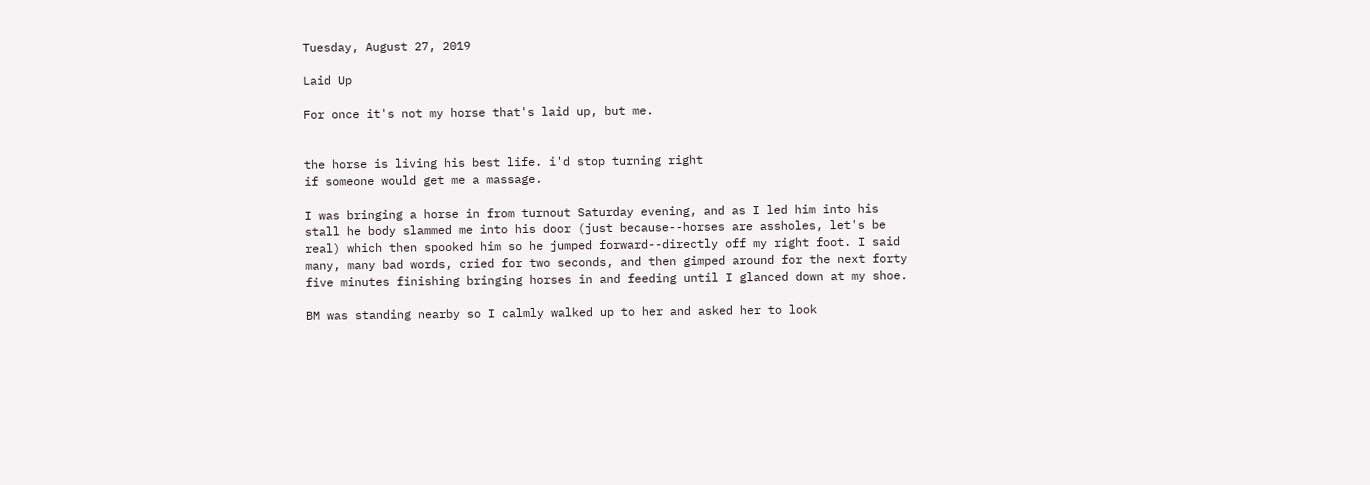Tuesday, August 27, 2019

Laid Up

For once it's not my horse that's laid up, but me.


the horse is living his best life. i'd stop turning right
if someone would get me a massage.

I was bringing a horse in from turnout Saturday evening, and as I led him into his stall he body slammed me into his door (just because--horses are assholes, let's be real) which then spooked him so he jumped forward--directly off my right foot. I said many, many bad words, cried for two seconds, and then gimped around for the next forty five minutes finishing bringing horses in and feeding until I glanced down at my shoe.

BM was standing nearby so I calmly walked up to her and asked her to look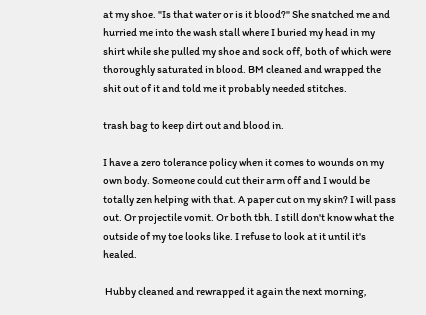at my shoe. "Is that water or is it blood?" She snatched me and hurried me into the wash stall where I buried my head in my shirt while she pulled my shoe and sock off, both of which were thoroughly saturated in blood. BM cleaned and wrapped the shit out of it and told me it probably needed stitches.

trash bag to keep dirt out and blood in.

I have a zero tolerance policy when it comes to wounds on my own body. Someone could cut their arm off and I would be totally zen helping with that. A paper cut on my skin? I will pass out. Or projectile vomit. Or both tbh. I still don't know what the outside of my toe looks like. I refuse to look at it until it's healed.

 Hubby cleaned and rewrapped it again the next morning,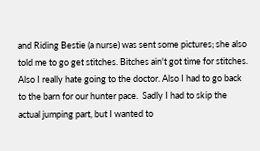and Riding Bestie (a nurse) was sent some pictures; she also told me to go get stitches. Bitches ain't got time for stitches. Also I really hate going to the doctor. Also I had to go back to the barn for our hunter pace.  Sadly I had to skip the actual jumping part, but I wanted to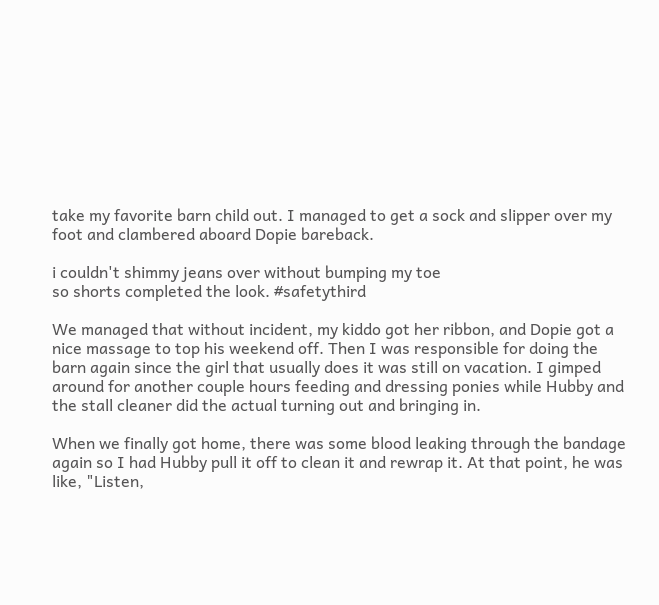take my favorite barn child out. I managed to get a sock and slipper over my foot and clambered aboard Dopie bareback.

i couldn't shimmy jeans over without bumping my toe
so shorts completed the look. #safetythird

We managed that without incident, my kiddo got her ribbon, and Dopie got a nice massage to top his weekend off. Then I was responsible for doing the barn again since the girl that usually does it was still on vacation. I gimped around for another couple hours feeding and dressing ponies while Hubby and the stall cleaner did the actual turning out and bringing in.

When we finally got home, there was some blood leaking through the bandage again so I had Hubby pull it off to clean it and rewrap it. At that point, he was like, "Listen,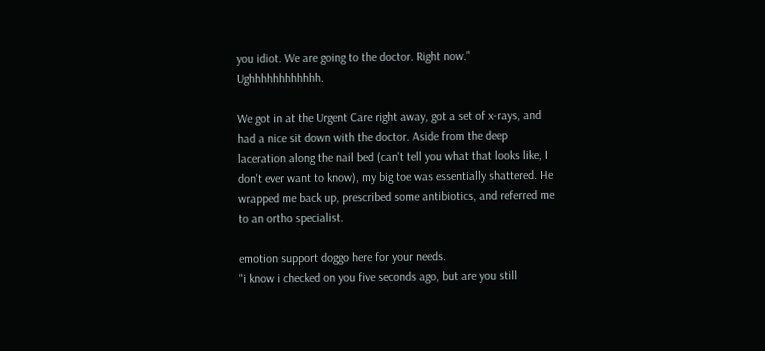you idiot. We are going to the doctor. Right now." Ughhhhhhhhhhhh.

We got in at the Urgent Care right away, got a set of x-rays, and had a nice sit down with the doctor. Aside from the deep laceration along the nail bed (can't tell you what that looks like, I don't ever want to know), my big toe was essentially shattered. He wrapped me back up, prescribed some antibiotics, and referred me to an ortho specialist.

emotion support doggo here for your needs.
"i know i checked on you five seconds ago, but are you still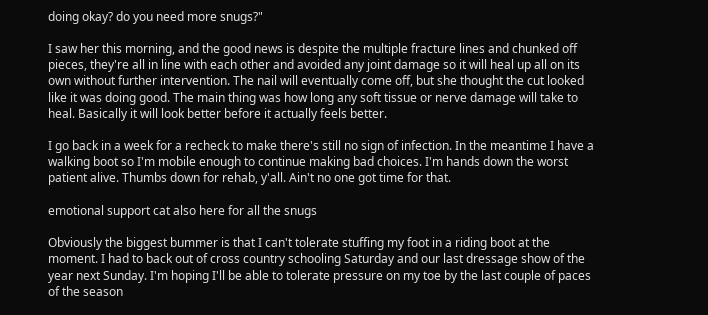doing okay? do you need more snugs?"

I saw her this morning, and the good news is despite the multiple fracture lines and chunked off pieces, they're all in line with each other and avoided any joint damage so it will heal up all on its own without further intervention. The nail will eventually come off, but she thought the cut looked like it was doing good. The main thing was how long any soft tissue or nerve damage will take to heal. Basically it will look better before it actually feels better.

I go back in a week for a recheck to make there's still no sign of infection. In the meantime I have a walking boot so I'm mobile enough to continue making bad choices. I'm hands down the worst patient alive. Thumbs down for rehab, y'all. Ain't no one got time for that.

emotional support cat also here for all the snugs

Obviously the biggest bummer is that I can't tolerate stuffing my foot in a riding boot at the moment. I had to back out of cross country schooling Saturday and our last dressage show of the year next Sunday. I'm hoping I'll be able to tolerate pressure on my toe by the last couple of paces of the season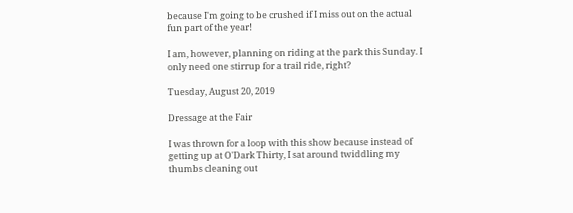because I'm going to be crushed if I miss out on the actual fun part of the year!

I am, however, planning on riding at the park this Sunday. I only need one stirrup for a trail ride, right?

Tuesday, August 20, 2019

Dressage at the Fair

I was thrown for a loop with this show because instead of getting up at O'Dark Thirty, I sat around twiddling my thumbs cleaning out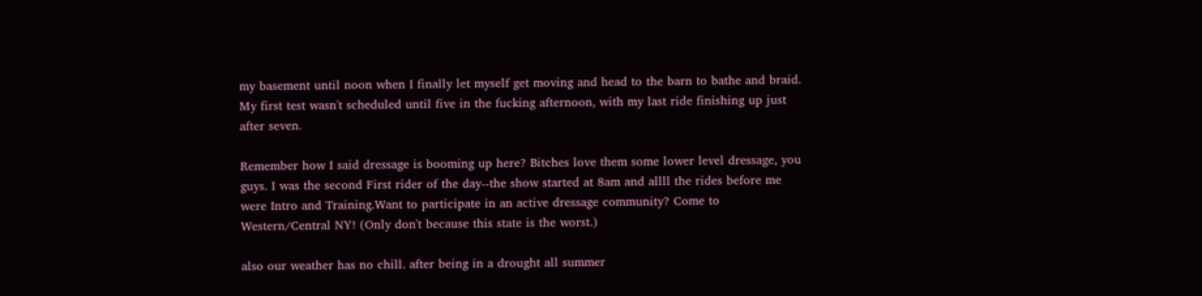my basement until noon when I finally let myself get moving and head to the barn to bathe and braid. My first test wasn't scheduled until five in the fucking afternoon, with my last ride finishing up just after seven.

Remember how I said dressage is booming up here? Bitches love them some lower level dressage, you guys. I was the second First rider of the day--the show started at 8am and allll the rides before me were Intro and Training.Want to participate in an active dressage community? Come to Western/Central NY! (Only don't because this state is the worst.)

also our weather has no chill. after being in a drought all summer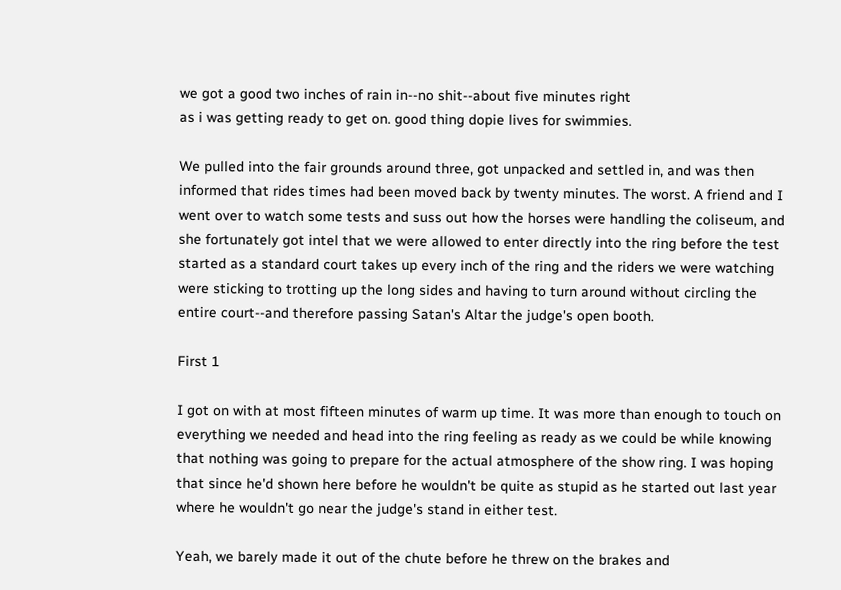we got a good two inches of rain in--no shit--about five minutes right
as i was getting ready to get on. good thing dopie lives for swimmies.

We pulled into the fair grounds around three, got unpacked and settled in, and was then informed that rides times had been moved back by twenty minutes. The worst. A friend and I went over to watch some tests and suss out how the horses were handling the coliseum, and she fortunately got intel that we were allowed to enter directly into the ring before the test started as a standard court takes up every inch of the ring and the riders we were watching were sticking to trotting up the long sides and having to turn around without circling the entire court--and therefore passing Satan's Altar the judge's open booth.

First 1

I got on with at most fifteen minutes of warm up time. It was more than enough to touch on everything we needed and head into the ring feeling as ready as we could be while knowing that nothing was going to prepare for the actual atmosphere of the show ring. I was hoping that since he'd shown here before he wouldn't be quite as stupid as he started out last year where he wouldn't go near the judge's stand in either test.

Yeah, we barely made it out of the chute before he threw on the brakes and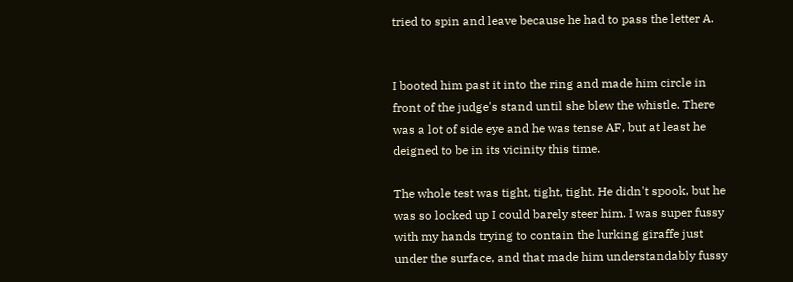tried to spin and leave because he had to pass the letter A.


I booted him past it into the ring and made him circle in front of the judge's stand until she blew the whistle. There was a lot of side eye and he was tense AF, but at least he deigned to be in its vicinity this time.

The whole test was tight, tight, tight. He didn't spook, but he was so locked up I could barely steer him. I was super fussy with my hands trying to contain the lurking giraffe just under the surface, and that made him understandably fussy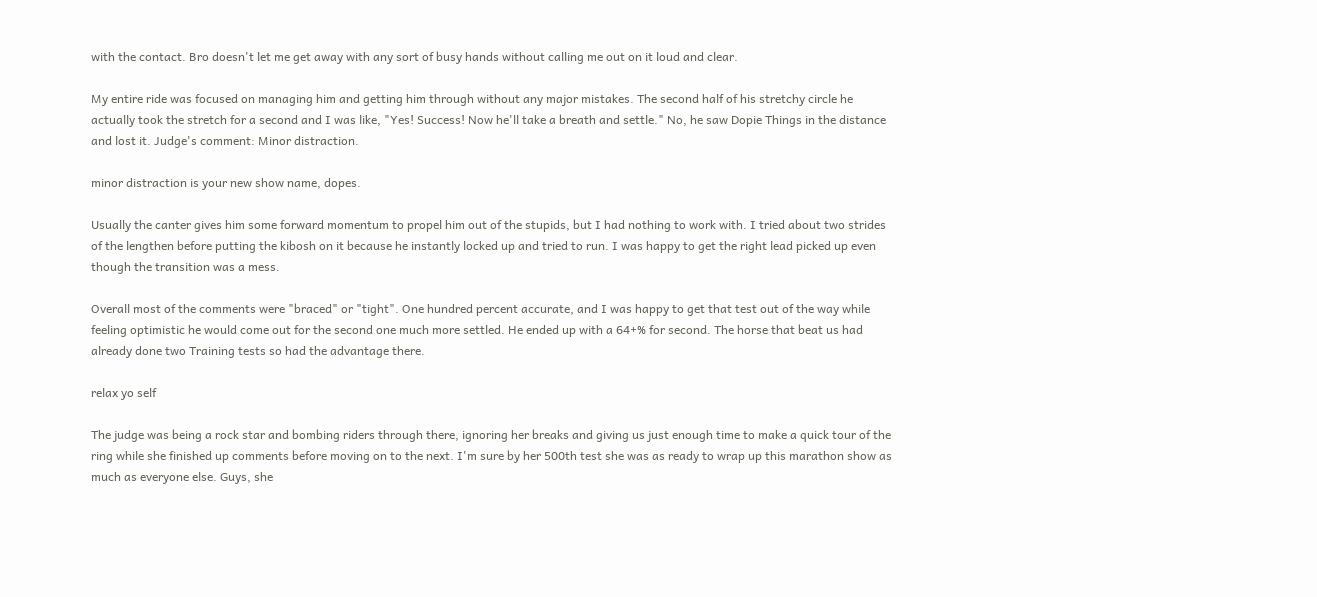with the contact. Bro doesn't let me get away with any sort of busy hands without calling me out on it loud and clear.

My entire ride was focused on managing him and getting him through without any major mistakes. The second half of his stretchy circle he actually took the stretch for a second and I was like, "Yes! Success! Now he'll take a breath and settle." No, he saw Dopie Things in the distance and lost it. Judge's comment: Minor distraction.

minor distraction is your new show name, dopes.

Usually the canter gives him some forward momentum to propel him out of the stupids, but I had nothing to work with. I tried about two strides of the lengthen before putting the kibosh on it because he instantly locked up and tried to run. I was happy to get the right lead picked up even though the transition was a mess.

Overall most of the comments were "braced" or "tight". One hundred percent accurate, and I was happy to get that test out of the way while feeling optimistic he would come out for the second one much more settled. He ended up with a 64+% for second. The horse that beat us had already done two Training tests so had the advantage there.

relax yo self

The judge was being a rock star and bombing riders through there, ignoring her breaks and giving us just enough time to make a quick tour of the ring while she finished up comments before moving on to the next. I'm sure by her 500th test she was as ready to wrap up this marathon show as much as everyone else. Guys, she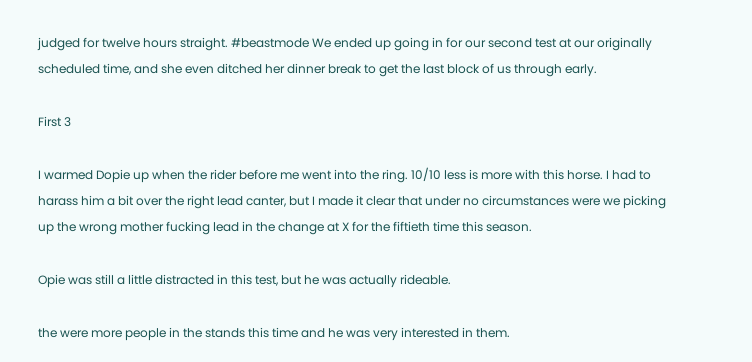judged for twelve hours straight. #beastmode We ended up going in for our second test at our originally scheduled time, and she even ditched her dinner break to get the last block of us through early.

First 3

I warmed Dopie up when the rider before me went into the ring. 10/10 less is more with this horse. I had to harass him a bit over the right lead canter, but I made it clear that under no circumstances were we picking up the wrong mother fucking lead in the change at X for the fiftieth time this season.

Opie was still a little distracted in this test, but he was actually rideable.

the were more people in the stands this time and he was very interested in them.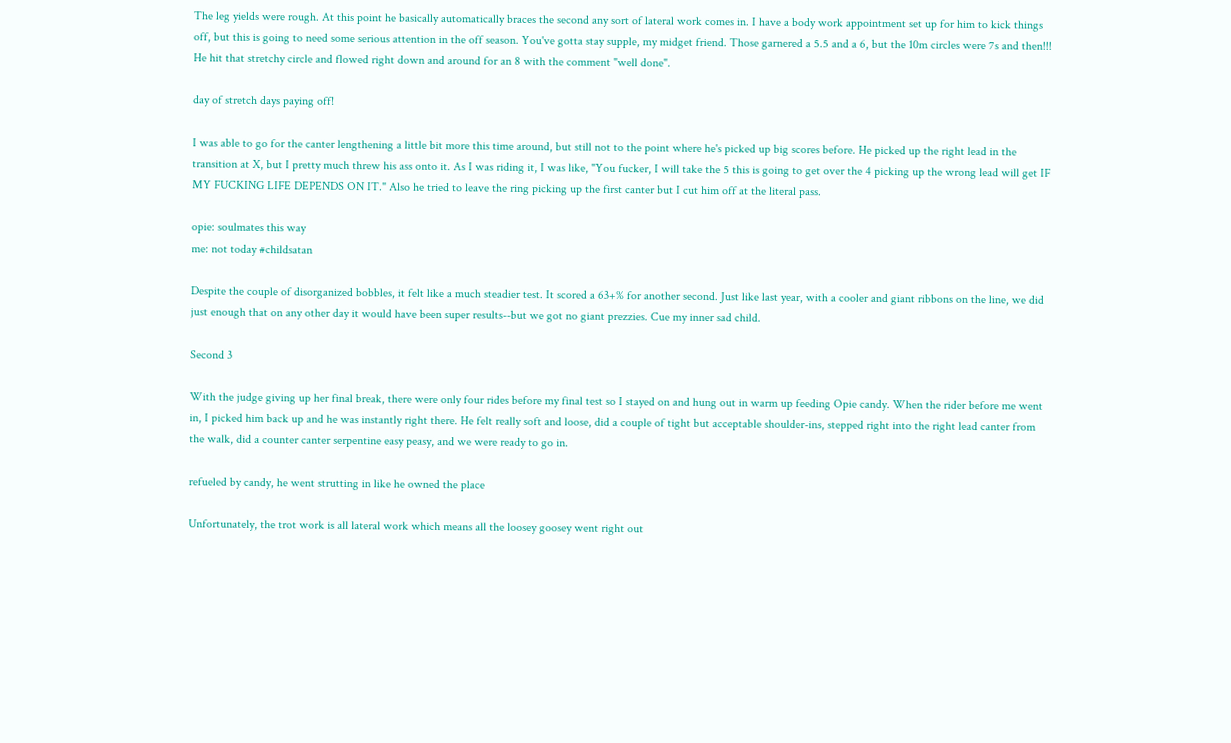The leg yields were rough. At this point he basically automatically braces the second any sort of lateral work comes in. I have a body work appointment set up for him to kick things off, but this is going to need some serious attention in the off season. You've gotta stay supple, my midget friend. Those garnered a 5.5 and a 6, but the 10m circles were 7s and then!!! He hit that stretchy circle and flowed right down and around for an 8 with the comment "well done".

day of stretch days paying off!

I was able to go for the canter lengthening a little bit more this time around, but still not to the point where he's picked up big scores before. He picked up the right lead in the transition at X, but I pretty much threw his ass onto it. As I was riding it, I was like, "You fucker, I will take the 5 this is going to get over the 4 picking up the wrong lead will get IF MY FUCKING LIFE DEPENDS ON IT." Also he tried to leave the ring picking up the first canter but I cut him off at the literal pass.

opie: soulmates this way
me: not today #childsatan

Despite the couple of disorganized bobbles, it felt like a much steadier test. It scored a 63+% for another second. Just like last year, with a cooler and giant ribbons on the line, we did just enough that on any other day it would have been super results--but we got no giant prezzies. Cue my inner sad child.

Second 3

With the judge giving up her final break, there were only four rides before my final test so I stayed on and hung out in warm up feeding Opie candy. When the rider before me went in, I picked him back up and he was instantly right there. He felt really soft and loose, did a couple of tight but acceptable shoulder-ins, stepped right into the right lead canter from the walk, did a counter canter serpentine easy peasy, and we were ready to go in.

refueled by candy, he went strutting in like he owned the place

Unfortunately, the trot work is all lateral work which means all the loosey goosey went right out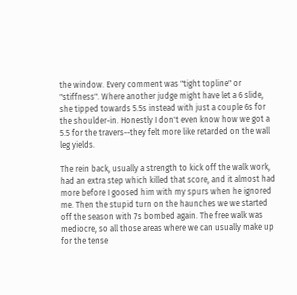the window. Every comment was "tight topline" or "stiffness". Where another judge might have let a 6 slide, she tipped towards 5.5s instead with just a couple 6s for the shoulder-in. Honestly I don't even know how we got a 5.5 for the travers--they felt more like retarded on the wall leg yields.

The rein back, usually a strength to kick off the walk work, had an extra step which killed that score, and it almost had more before I goosed him with my spurs when he ignored me. Then the stupid turn on the haunches we we started off the season with 7s bombed again. The free walk was mediocre, so all those areas where we can usually make up for the tense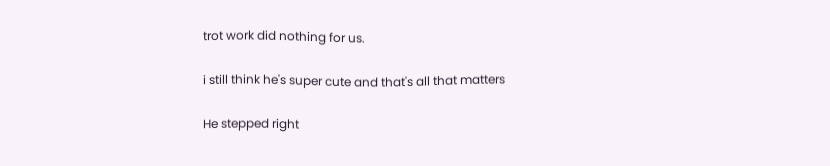trot work did nothing for us.

i still think he's super cute and that's all that matters

He stepped right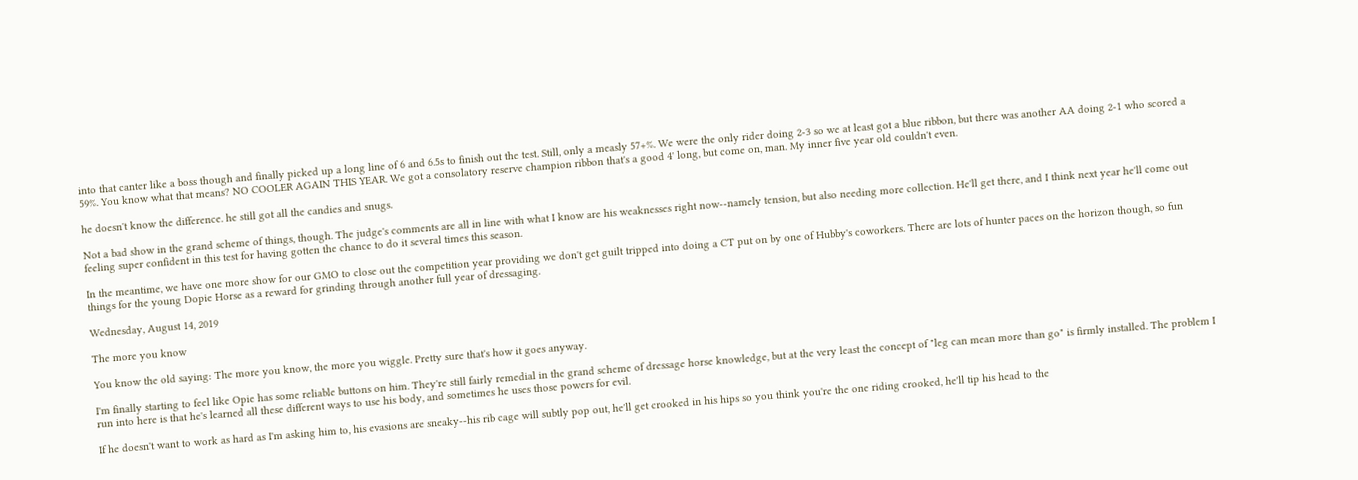into that canter like a boss though and finally picked up a long line of 6 and 6.5s to finish out the test. Still, only a measly 57+%. We were the only rider doing 2-3 so we at least got a blue ribbon, but there was another AA doing 2-1 who scored a 59%. You know what that means? NO COOLER AGAIN THIS YEAR. We got a consolatory reserve champion ribbon that's a good 4' long, but come on, man. My inner five year old couldn't even.

he doesn't know the difference. he still got all the candies and snugs.

Not a bad show in the grand scheme of things, though. The judge's comments are all in line with what I know are his weaknesses right now--namely tension, but also needing more collection. He'll get there, and I think next year he'll come out feeling super confident in this test for having gotten the chance to do it several times this season.

In the meantime, we have one more show for our GMO to close out the competition year providing we don't get guilt tripped into doing a CT put on by one of Hubby's coworkers. There are lots of hunter paces on the horizon though, so fun things for the young Dopie Horse as a reward for grinding through another full year of dressaging.

Wednesday, August 14, 2019

The more you know

You know the old saying: The more you know, the more you wiggle. Pretty sure that's how it goes anyway.

I'm finally starting to feel like Opie has some reliable buttons on him. They're still fairly remedial in the grand scheme of dressage horse knowledge, but at the very least the concept of "leg can mean more than go" is firmly installed. The problem I run into here is that he's learned all these different ways to use his body, and sometimes he uses those powers for evil.

If he doesn't want to work as hard as I'm asking him to, his evasions are sneaky--his rib cage will subtly pop out, he'll get crooked in his hips so you think you're the one riding crooked, he'll tip his head to the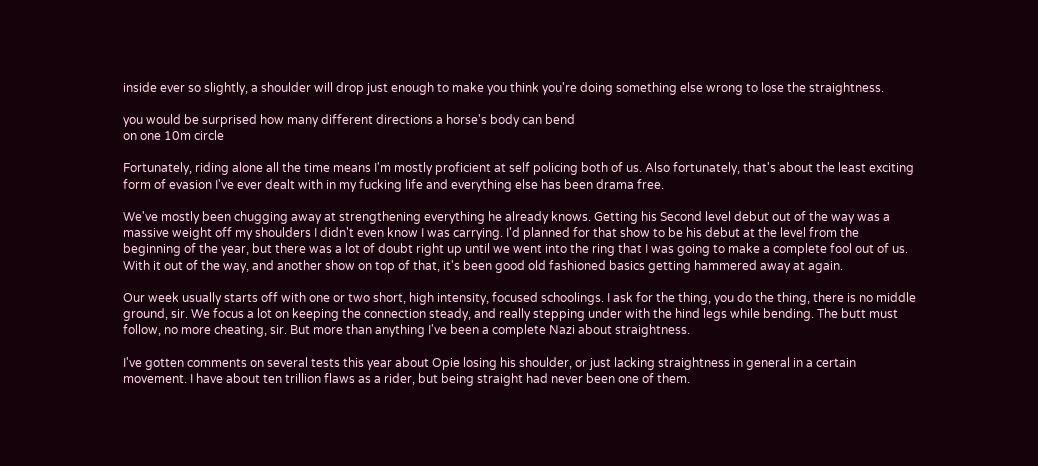inside ever so slightly, a shoulder will drop just enough to make you think you're doing something else wrong to lose the straightness.

you would be surprised how many different directions a horse's body can bend
on one 10m circle

Fortunately, riding alone all the time means I'm mostly proficient at self policing both of us. Also fortunately, that's about the least exciting form of evasion I've ever dealt with in my fucking life and everything else has been drama free.

We've mostly been chugging away at strengthening everything he already knows. Getting his Second level debut out of the way was a massive weight off my shoulders I didn't even know I was carrying. I'd planned for that show to be his debut at the level from the beginning of the year, but there was a lot of doubt right up until we went into the ring that I was going to make a complete fool out of us. With it out of the way, and another show on top of that, it's been good old fashioned basics getting hammered away at again.

Our week usually starts off with one or two short, high intensity, focused schoolings. I ask for the thing, you do the thing, there is no middle ground, sir. We focus a lot on keeping the connection steady, and really stepping under with the hind legs while bending. The butt must follow, no more cheating, sir. But more than anything I've been a complete Nazi about straightness.

I've gotten comments on several tests this year about Opie losing his shoulder, or just lacking straightness in general in a certain movement. I have about ten trillion flaws as a rider, but being straight had never been one of them.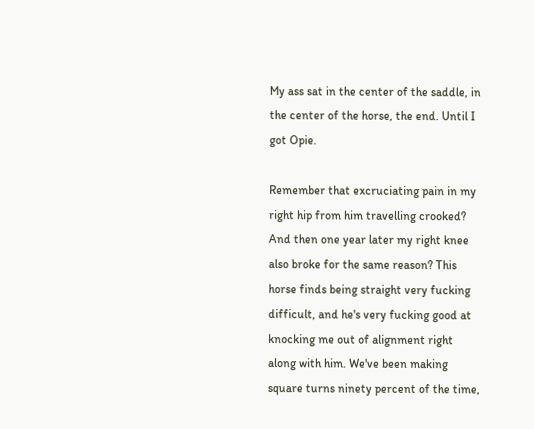My ass sat in the center of the saddle, in the center of the horse, the end. Until I got Opie.

Remember that excruciating pain in my right hip from him travelling crooked? And then one year later my right knee also broke for the same reason? This horse finds being straight very fucking difficult, and he's very fucking good at knocking me out of alignment right along with him. We've been making square turns ninety percent of the time,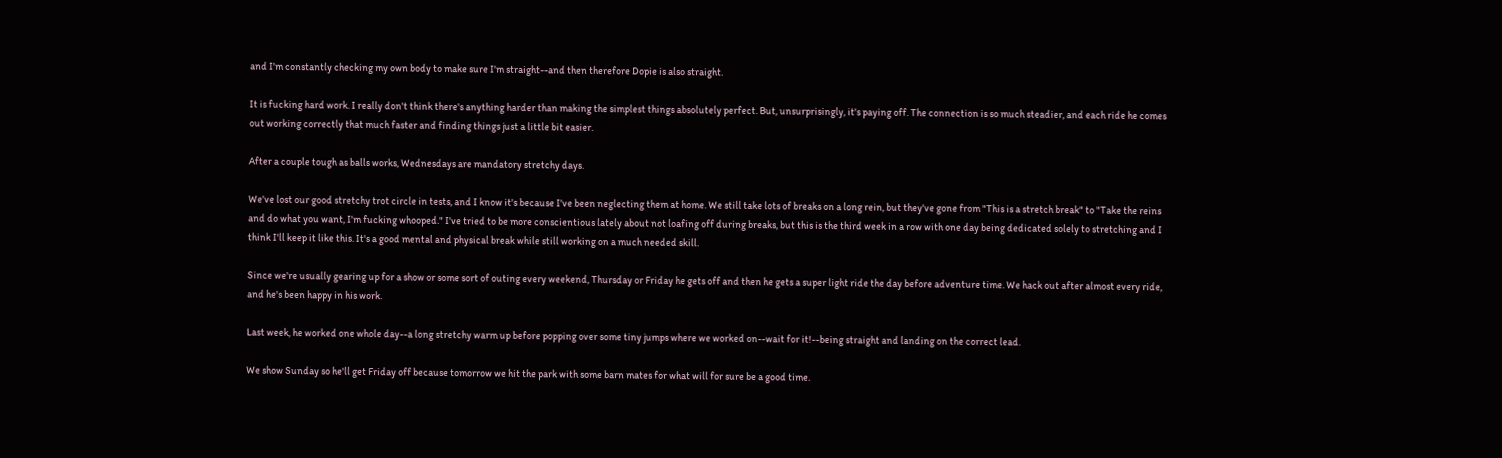and I'm constantly checking my own body to make sure I'm straight--and then therefore Dopie is also straight.

It is fucking hard work. I really don't think there's anything harder than making the simplest things absolutely perfect. But, unsurprisingly, it's paying off. The connection is so much steadier, and each ride he comes out working correctly that much faster and finding things just a little bit easier.

After a couple tough as balls works, Wednesdays are mandatory stretchy days.

We've lost our good stretchy trot circle in tests, and I know it's because I've been neglecting them at home. We still take lots of breaks on a long rein, but they've gone from "This is a stretch break" to "Take the reins and do what you want, I'm fucking whooped." I've tried to be more conscientious lately about not loafing off during breaks, but this is the third week in a row with one day being dedicated solely to stretching and I think I'll keep it like this. It's a good mental and physical break while still working on a much needed skill.

Since we're usually gearing up for a show or some sort of outing every weekend, Thursday or Friday he gets off and then he gets a super light ride the day before adventure time. We hack out after almost every ride, and he's been happy in his work.

Last week, he worked one whole day--a long stretchy warm up before popping over some tiny jumps where we worked on--wait for it!--being straight and landing on the correct lead.

We show Sunday so he'll get Friday off because tomorrow we hit the park with some barn mates for what will for sure be a good time.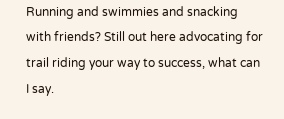Running and swimmies and snacking with friends? Still out here advocating for trail riding your way to success, what can I say.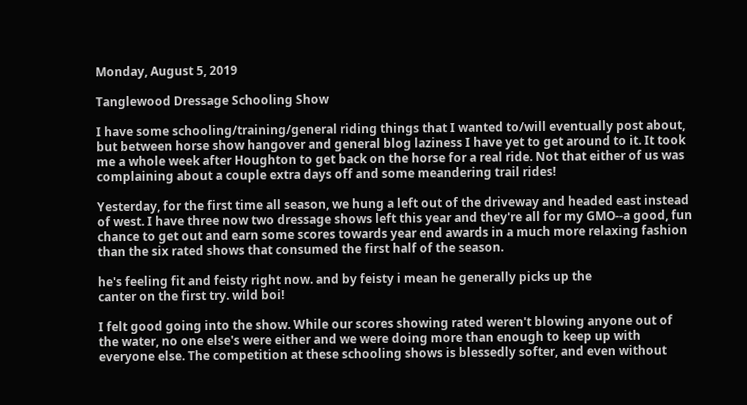Monday, August 5, 2019

Tanglewood Dressage Schooling Show

I have some schooling/training/general riding things that I wanted to/will eventually post about, but between horse show hangover and general blog laziness I have yet to get around to it. It took me a whole week after Houghton to get back on the horse for a real ride. Not that either of us was complaining about a couple extra days off and some meandering trail rides!

Yesterday, for the first time all season, we hung a left out of the driveway and headed east instead of west. I have three now two dressage shows left this year and they're all for my GMO--a good, fun chance to get out and earn some scores towards year end awards in a much more relaxing fashion than the six rated shows that consumed the first half of the season.

he's feeling fit and feisty right now. and by feisty i mean he generally picks up the
canter on the first try. wild boi!

I felt good going into the show. While our scores showing rated weren't blowing anyone out of the water, no one else's were either and we were doing more than enough to keep up with everyone else. The competition at these schooling shows is blessedly softer, and even without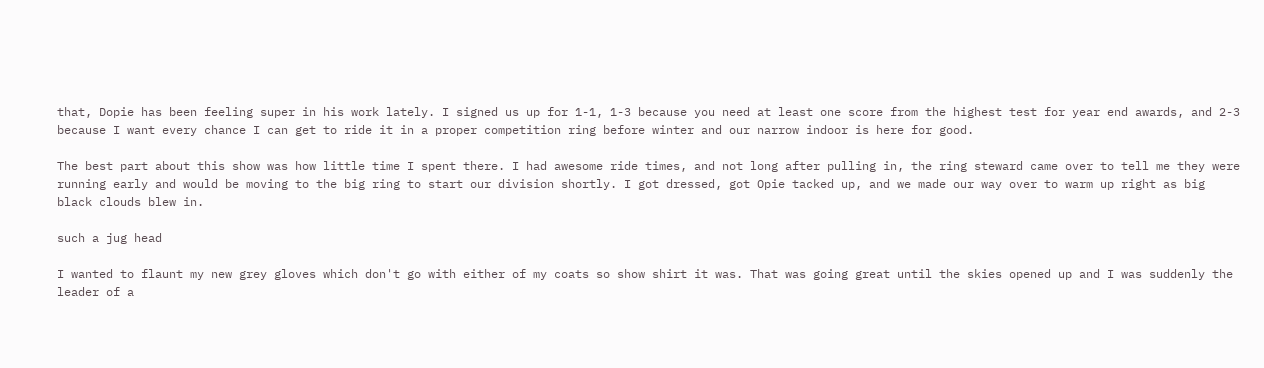that, Dopie has been feeling super in his work lately. I signed us up for 1-1, 1-3 because you need at least one score from the highest test for year end awards, and 2-3 because I want every chance I can get to ride it in a proper competition ring before winter and our narrow indoor is here for good.

The best part about this show was how little time I spent there. I had awesome ride times, and not long after pulling in, the ring steward came over to tell me they were running early and would be moving to the big ring to start our division shortly. I got dressed, got Opie tacked up, and we made our way over to warm up right as big black clouds blew in.

such a jug head

I wanted to flaunt my new grey gloves which don't go with either of my coats so show shirt it was. That was going great until the skies opened up and I was suddenly the leader of a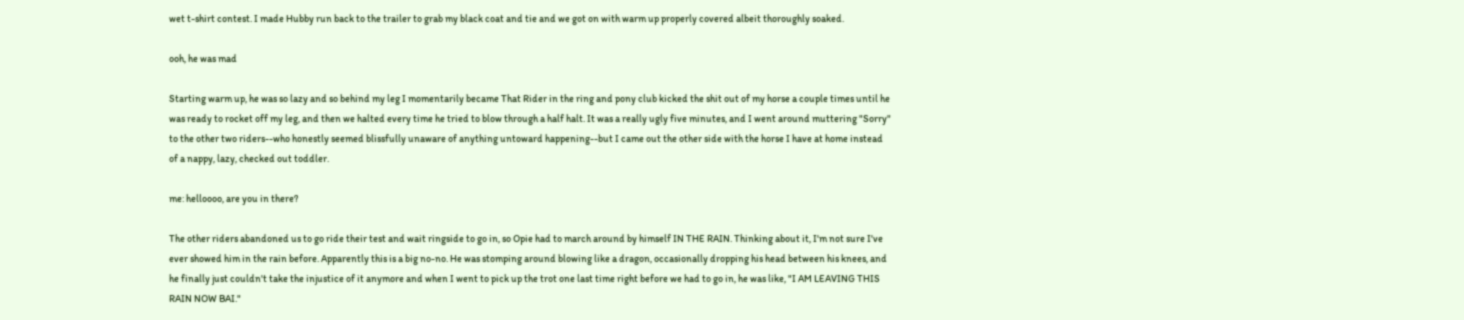wet t-shirt contest. I made Hubby run back to the trailer to grab my black coat and tie and we got on with warm up properly covered albeit thoroughly soaked.

ooh, he was mad

Starting warm up, he was so lazy and so behind my leg I momentarily became That Rider in the ring and pony club kicked the shit out of my horse a couple times until he was ready to rocket off my leg, and then we halted every time he tried to blow through a half halt. It was a really ugly five minutes, and I went around muttering "Sorry" to the other two riders--who honestly seemed blissfully unaware of anything untoward happening--but I came out the other side with the horse I have at home instead of a nappy, lazy, checked out toddler.

me: helloooo, are you in there?

The other riders abandoned us to go ride their test and wait ringside to go in, so Opie had to march around by himself IN THE RAIN. Thinking about it, I'm not sure I've ever showed him in the rain before. Apparently this is a big no-no. He was stomping around blowing like a dragon, occasionally dropping his head between his knees, and he finally just couldn't take the injustice of it anymore and when I went to pick up the trot one last time right before we had to go in, he was like, "I AM LEAVING THIS RAIN NOW BAI."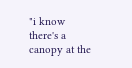"i know there's a canopy at the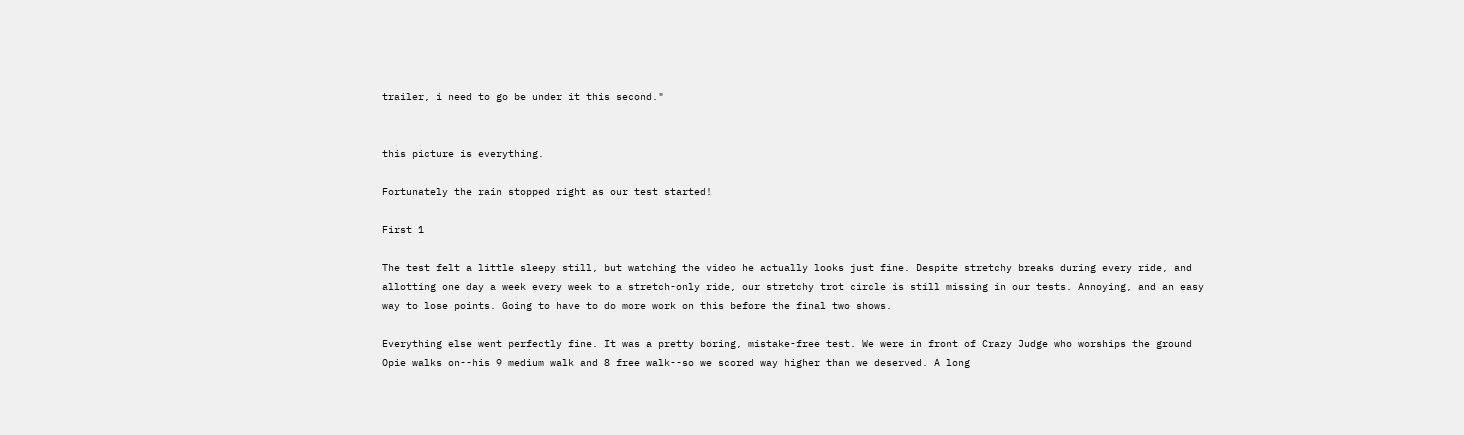trailer, i need to go be under it this second."


this picture is everything.

Fortunately the rain stopped right as our test started!

First 1

The test felt a little sleepy still, but watching the video he actually looks just fine. Despite stretchy breaks during every ride, and allotting one day a week every week to a stretch-only ride, our stretchy trot circle is still missing in our tests. Annoying, and an easy way to lose points. Going to have to do more work on this before the final two shows.

Everything else went perfectly fine. It was a pretty boring, mistake-free test. We were in front of Crazy Judge who worships the ground Opie walks on--his 9 medium walk and 8 free walk--so we scored way higher than we deserved. A long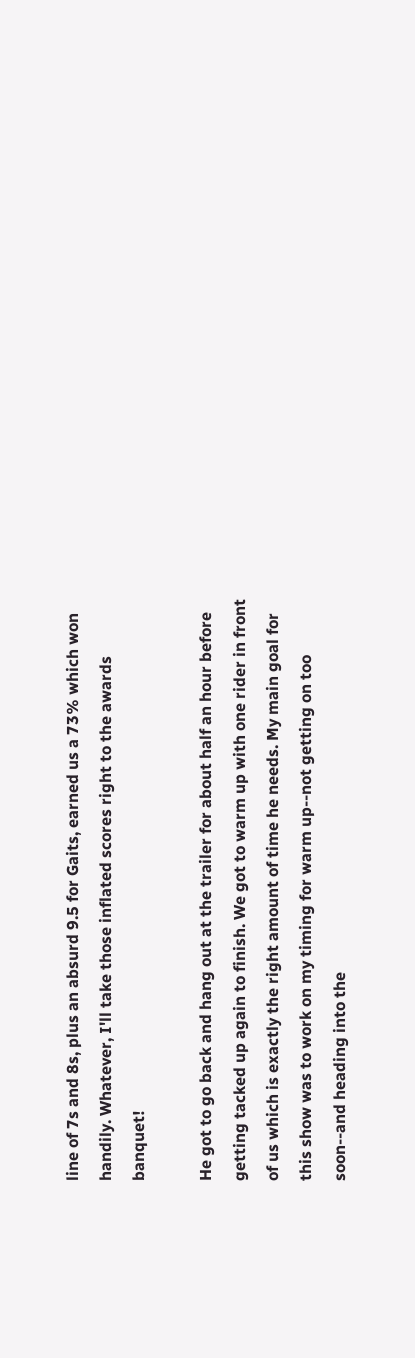line of 7s and 8s, plus an absurd 9.5 for Gaits, earned us a 73% which won handily. Whatever, I'll take those inflated scores right to the awards banquet!

He got to go back and hang out at the trailer for about half an hour before getting tacked up again to finish. We got to warm up with one rider in front of us which is exactly the right amount of time he needs. My main goal for this show was to work on my timing for warm up--not getting on too soon--and heading into the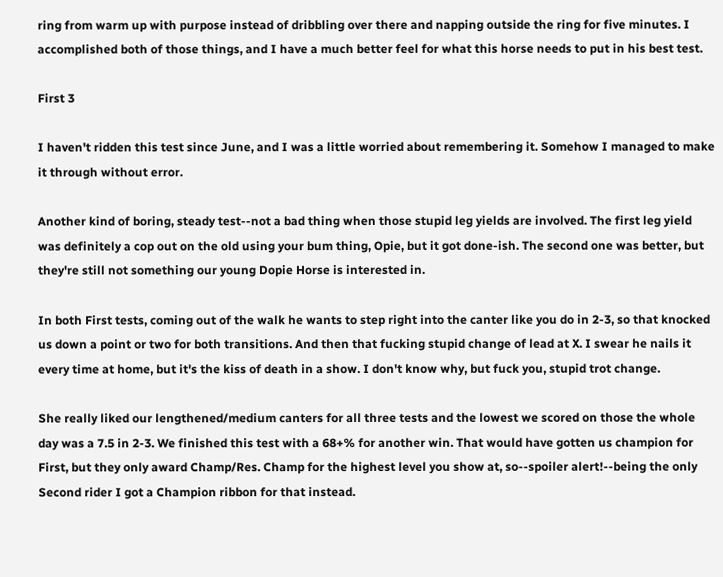ring from warm up with purpose instead of dribbling over there and napping outside the ring for five minutes. I accomplished both of those things, and I have a much better feel for what this horse needs to put in his best test.

First 3

I haven't ridden this test since June, and I was a little worried about remembering it. Somehow I managed to make it through without error.

Another kind of boring, steady test--not a bad thing when those stupid leg yields are involved. The first leg yield was definitely a cop out on the old using your bum thing, Opie, but it got done-ish. The second one was better, but they're still not something our young Dopie Horse is interested in.

In both First tests, coming out of the walk he wants to step right into the canter like you do in 2-3, so that knocked us down a point or two for both transitions. And then that fucking stupid change of lead at X. I swear he nails it every time at home, but it's the kiss of death in a show. I don't know why, but fuck you, stupid trot change.

She really liked our lengthened/medium canters for all three tests and the lowest we scored on those the whole day was a 7.5 in 2-3. We finished this test with a 68+% for another win. That would have gotten us champion for First, but they only award Champ/Res. Champ for the highest level you show at, so--spoiler alert!--being the only Second rider I got a Champion ribbon for that instead.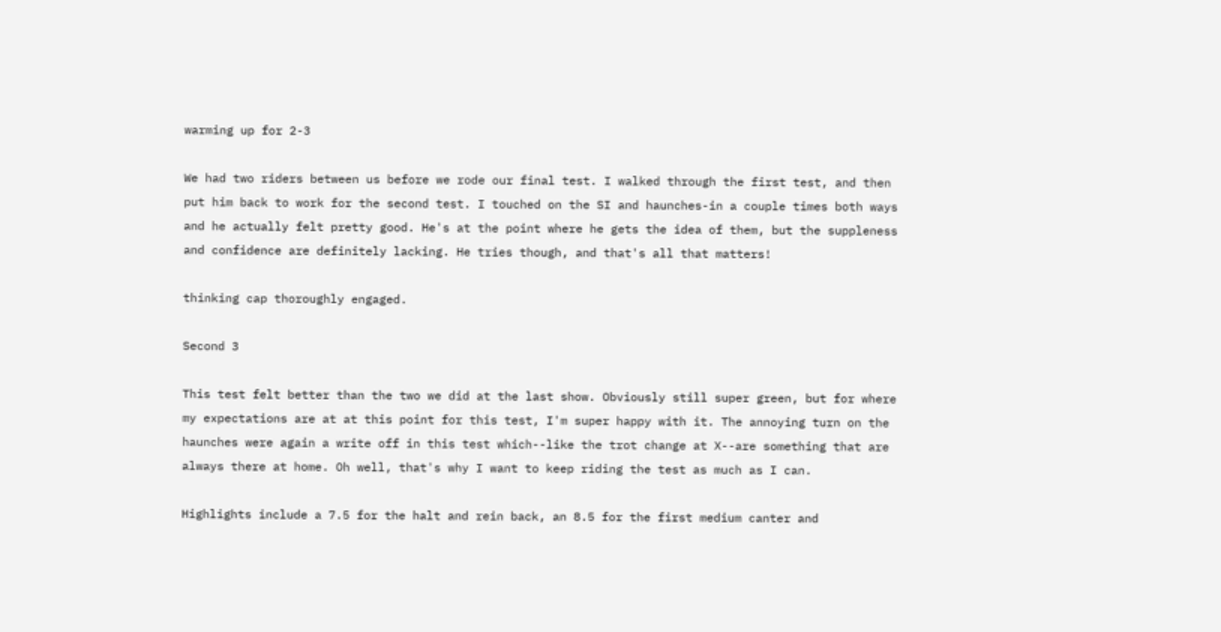warming up for 2-3

We had two riders between us before we rode our final test. I walked through the first test, and then put him back to work for the second test. I touched on the SI and haunches-in a couple times both ways and he actually felt pretty good. He's at the point where he gets the idea of them, but the suppleness and confidence are definitely lacking. He tries though, and that's all that matters!

thinking cap thoroughly engaged.

Second 3

This test felt better than the two we did at the last show. Obviously still super green, but for where my expectations are at at this point for this test, I'm super happy with it. The annoying turn on the haunches were again a write off in this test which--like the trot change at X--are something that are always there at home. Oh well, that's why I want to keep riding the test as much as I can.

Highlights include a 7.5 for the halt and rein back, an 8.5 for the first medium canter and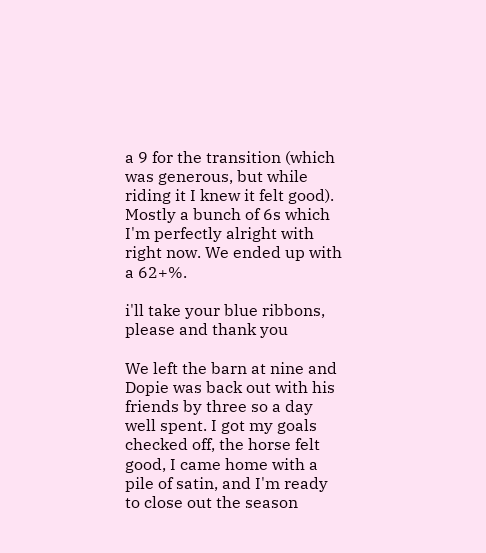a 9 for the transition (which was generous, but while riding it I knew it felt good). Mostly a bunch of 6s which I'm perfectly alright with right now. We ended up with a 62+%.

i'll take your blue ribbons, please and thank you

We left the barn at nine and Dopie was back out with his friends by three so a day well spent. I got my goals checked off, the horse felt good, I came home with a pile of satin, and I'm ready to close out the season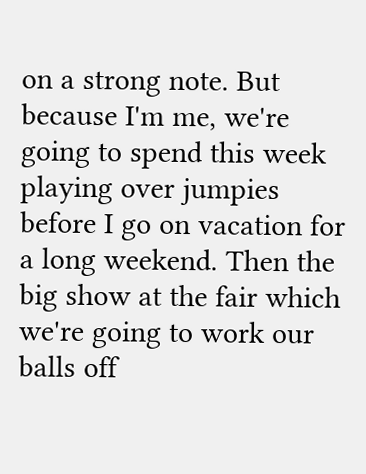on a strong note. But because I'm me, we're going to spend this week playing over jumpies before I go on vacation for a long weekend. Then the big show at the fair which we're going to work our balls off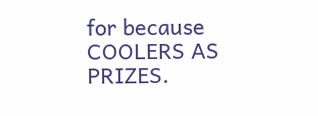for because COOLERS AS PRIZES.